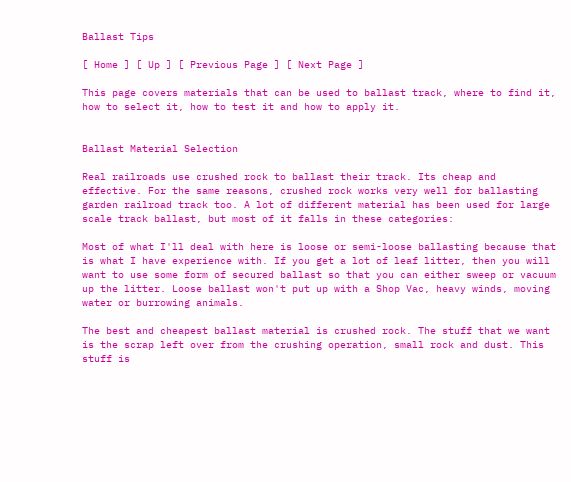Ballast Tips

[ Home ] [ Up ] [ Previous Page ] [ Next Page ]

This page covers materials that can be used to ballast track, where to find it, how to select it, how to test it and how to apply it.


Ballast Material Selection

Real railroads use crushed rock to ballast their track. Its cheap and effective. For the same reasons, crushed rock works very well for ballasting garden railroad track too. A lot of different material has been used for large scale track ballast, but most of it falls in these categories:

Most of what I'll deal with here is loose or semi-loose ballasting because that is what I have experience with. If you get a lot of leaf litter, then you will want to use some form of secured ballast so that you can either sweep or vacuum up the litter. Loose ballast won't put up with a Shop Vac, heavy winds, moving water or burrowing animals.

The best and cheapest ballast material is crushed rock. The stuff that we want is the scrap left over from the crushing operation, small rock and dust. This stuff is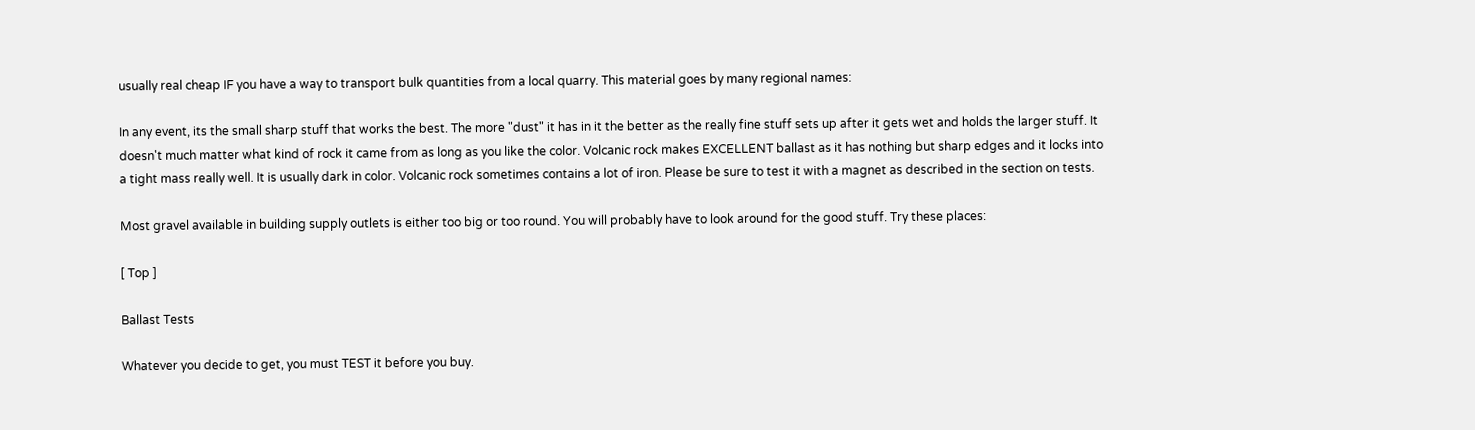usually real cheap IF you have a way to transport bulk quantities from a local quarry. This material goes by many regional names:

In any event, its the small sharp stuff that works the best. The more "dust" it has in it the better as the really fine stuff sets up after it gets wet and holds the larger stuff. It doesn't much matter what kind of rock it came from as long as you like the color. Volcanic rock makes EXCELLENT ballast as it has nothing but sharp edges and it locks into a tight mass really well. It is usually dark in color. Volcanic rock sometimes contains a lot of iron. Please be sure to test it with a magnet as described in the section on tests.

Most gravel available in building supply outlets is either too big or too round. You will probably have to look around for the good stuff. Try these places:

[ Top ]

Ballast Tests

Whatever you decide to get, you must TEST it before you buy.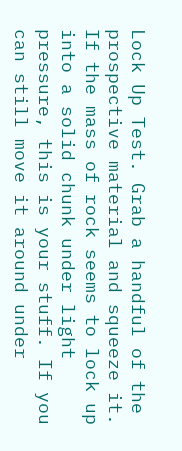Lock Up Test. Grab a handful of the prospective material and squeeze it. If the mass of rock seems to lock up into a solid chunk under light pressure, this is your stuff. If you can still move it around under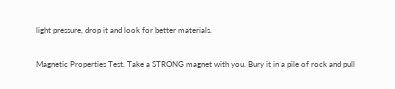light pressure, drop it and look for better materials.

Magnetic Properties Test. Take a STRONG magnet with you. Bury it in a pile of rock and pull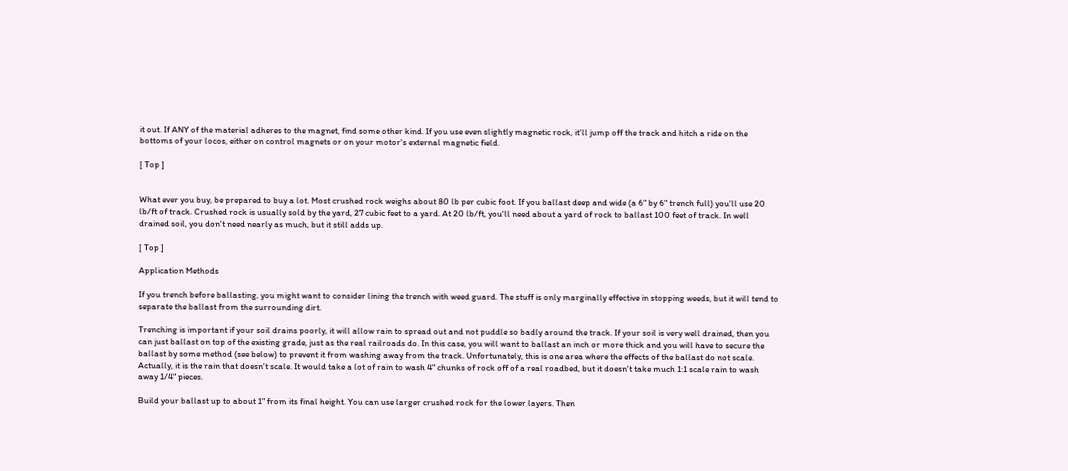it out. If ANY of the material adheres to the magnet, find some other kind. If you use even slightly magnetic rock, it'll jump off the track and hitch a ride on the bottoms of your locos, either on control magnets or on your motor's external magnetic field.

[ Top ]


What ever you buy, be prepared to buy a lot. Most crushed rock weighs about 80 lb per cubic foot. If you ballast deep and wide (a 6" by 6" trench full) you'll use 20 lb/ft of track. Crushed rock is usually sold by the yard, 27 cubic feet to a yard. At 20 lb/ft, you'll need about a yard of rock to ballast 100 feet of track. In well drained soil, you don't need nearly as much, but it still adds up.

[ Top ]

Application Methods

If you trench before ballasting, you might want to consider lining the trench with weed guard. The stuff is only marginally effective in stopping weeds, but it will tend to separate the ballast from the surrounding dirt.

Trenching is important if your soil drains poorly, it will allow rain to spread out and not puddle so badly around the track. If your soil is very well drained, then you can just ballast on top of the existing grade, just as the real railroads do. In this case, you will want to ballast an inch or more thick and you will have to secure the ballast by some method (see below) to prevent it from washing away from the track. Unfortunately, this is one area where the effects of the ballast do not scale. Actually, it is the rain that doesn't scale. It would take a lot of rain to wash 4" chunks of rock off of a real roadbed, but it doesn't take much 1:1 scale rain to wash away 1/4" pieces.

Build your ballast up to about 1" from its final height. You can use larger crushed rock for the lower layers. Then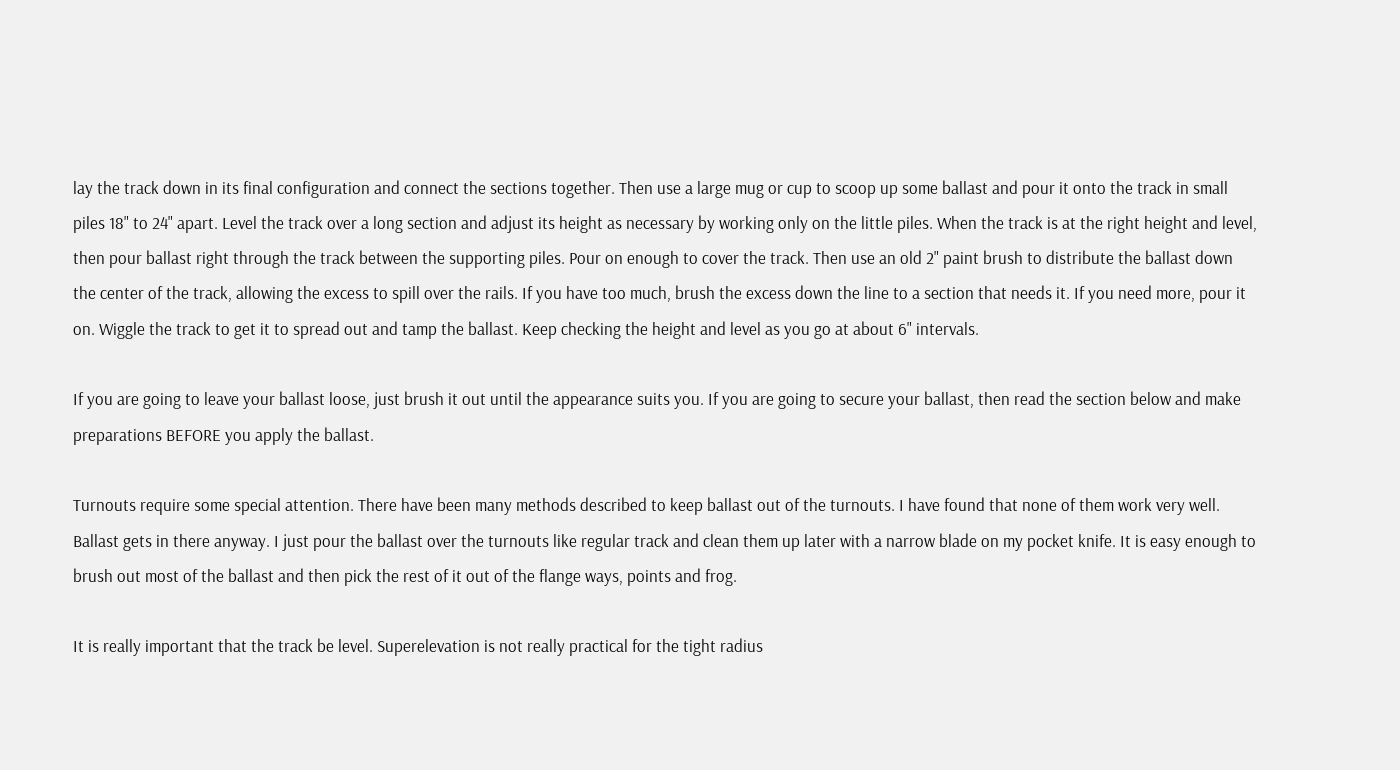lay the track down in its final configuration and connect the sections together. Then use a large mug or cup to scoop up some ballast and pour it onto the track in small piles 18" to 24" apart. Level the track over a long section and adjust its height as necessary by working only on the little piles. When the track is at the right height and level, then pour ballast right through the track between the supporting piles. Pour on enough to cover the track. Then use an old 2" paint brush to distribute the ballast down the center of the track, allowing the excess to spill over the rails. If you have too much, brush the excess down the line to a section that needs it. If you need more, pour it on. Wiggle the track to get it to spread out and tamp the ballast. Keep checking the height and level as you go at about 6" intervals.

If you are going to leave your ballast loose, just brush it out until the appearance suits you. If you are going to secure your ballast, then read the section below and make preparations BEFORE you apply the ballast.

Turnouts require some special attention. There have been many methods described to keep ballast out of the turnouts. I have found that none of them work very well. Ballast gets in there anyway. I just pour the ballast over the turnouts like regular track and clean them up later with a narrow blade on my pocket knife. It is easy enough to brush out most of the ballast and then pick the rest of it out of the flange ways, points and frog.

It is really important that the track be level. Superelevation is not really practical for the tight radius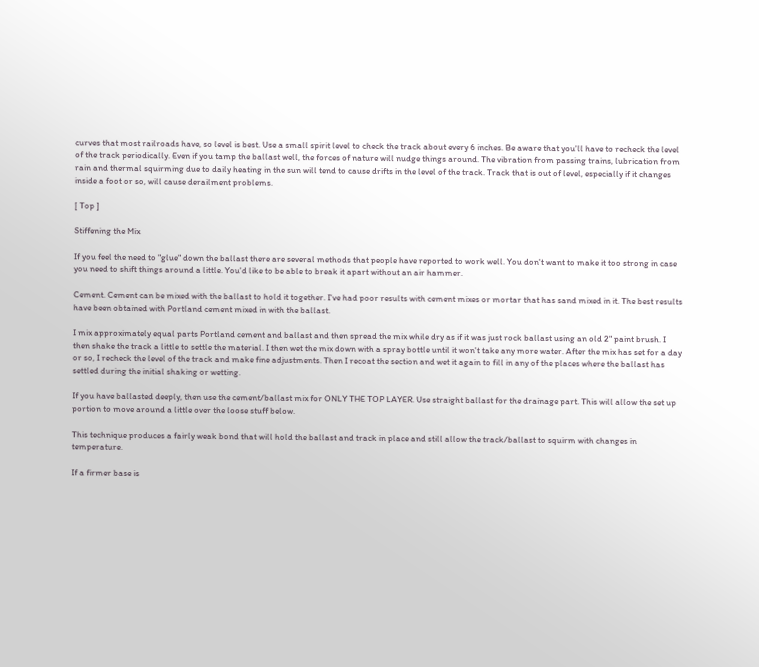curves that most railroads have, so level is best. Use a small spirit level to check the track about every 6 inches. Be aware that you'll have to recheck the level of the track periodically. Even if you tamp the ballast well, the forces of nature will nudge things around. The vibration from passing trains, lubrication from rain and thermal squirming due to daily heating in the sun will tend to cause drifts in the level of the track. Track that is out of level, especially if it changes inside a foot or so, will cause derailment problems.

[ Top ]

Stiffening the Mix

If you feel the need to "glue" down the ballast there are several methods that people have reported to work well. You don't want to make it too strong in case you need to shift things around a little. You'd like to be able to break it apart without an air hammer.

Cement. Cement can be mixed with the ballast to hold it together. I've had poor results with cement mixes or mortar that has sand mixed in it. The best results have been obtained with Portland cement mixed in with the ballast.

I mix approximately equal parts Portland cement and ballast and then spread the mix while dry as if it was just rock ballast using an old 2" paint brush. I then shake the track a little to settle the material. I then wet the mix down with a spray bottle until it won't take any more water. After the mix has set for a day or so, I recheck the level of the track and make fine adjustments. Then I recoat the section and wet it again to fill in any of the places where the ballast has settled during the initial shaking or wetting.

If you have ballasted deeply, then use the cement/ballast mix for ONLY THE TOP LAYER. Use straight ballast for the drainage part. This will allow the set up portion to move around a little over the loose stuff below.

This technique produces a fairly weak bond that will hold the ballast and track in place and still allow the track/ballast to squirm with changes in temperature.

If a firmer base is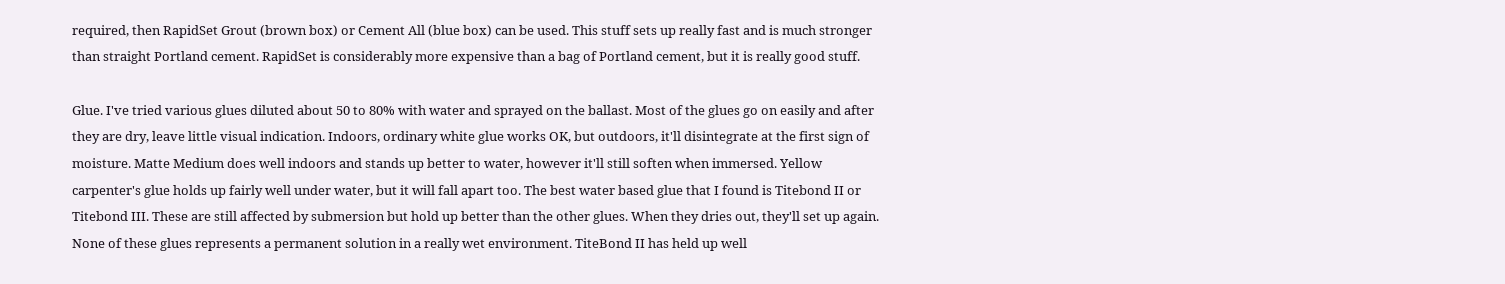required, then RapidSet Grout (brown box) or Cement All (blue box) can be used. This stuff sets up really fast and is much stronger than straight Portland cement. RapidSet is considerably more expensive than a bag of Portland cement, but it is really good stuff.

Glue. I've tried various glues diluted about 50 to 80% with water and sprayed on the ballast. Most of the glues go on easily and after they are dry, leave little visual indication. Indoors, ordinary white glue works OK, but outdoors, it'll disintegrate at the first sign of moisture. Matte Medium does well indoors and stands up better to water, however it'll still soften when immersed. Yellow carpenter's glue holds up fairly well under water, but it will fall apart too. The best water based glue that I found is Titebond II or Titebond III. These are still affected by submersion but hold up better than the other glues. When they dries out, they'll set up again. None of these glues represents a permanent solution in a really wet environment. TiteBond II has held up well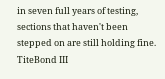in seven full years of testing, sections that haven't been stepped on are still holding fine. TiteBond III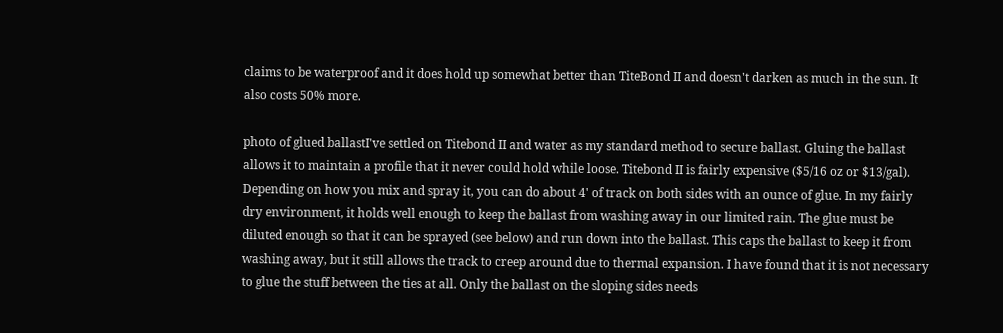claims to be waterproof and it does hold up somewhat better than TiteBond II and doesn't darken as much in the sun. It also costs 50% more.

photo of glued ballastI've settled on Titebond II and water as my standard method to secure ballast. Gluing the ballast allows it to maintain a profile that it never could hold while loose. Titebond II is fairly expensive ($5/16 oz or $13/gal). Depending on how you mix and spray it, you can do about 4' of track on both sides with an ounce of glue. In my fairly dry environment, it holds well enough to keep the ballast from washing away in our limited rain. The glue must be diluted enough so that it can be sprayed (see below) and run down into the ballast. This caps the ballast to keep it from washing away, but it still allows the track to creep around due to thermal expansion. I have found that it is not necessary to glue the stuff between the ties at all. Only the ballast on the sloping sides needs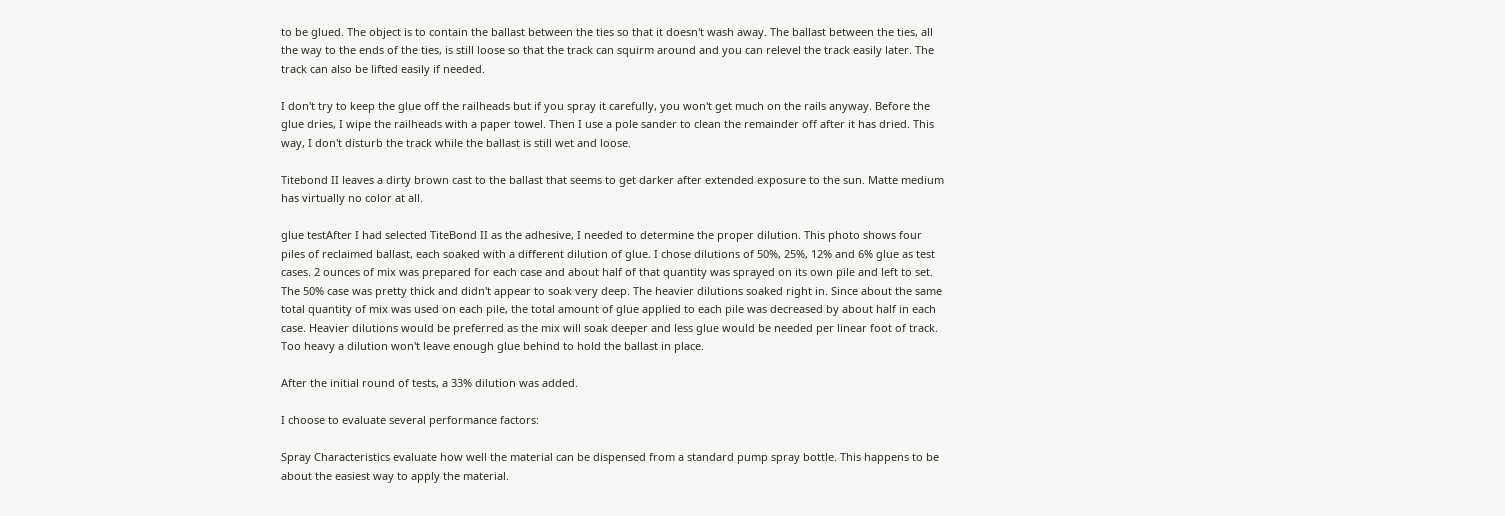to be glued. The object is to contain the ballast between the ties so that it doesn't wash away. The ballast between the ties, all the way to the ends of the ties, is still loose so that the track can squirm around and you can relevel the track easily later. The track can also be lifted easily if needed.

I don't try to keep the glue off the railheads but if you spray it carefully, you won't get much on the rails anyway. Before the glue dries, I wipe the railheads with a paper towel. Then I use a pole sander to clean the remainder off after it has dried. This way, I don't disturb the track while the ballast is still wet and loose.

Titebond II leaves a dirty brown cast to the ballast that seems to get darker after extended exposure to the sun. Matte medium has virtually no color at all.

glue testAfter I had selected TiteBond II as the adhesive, I needed to determine the proper dilution. This photo shows four piles of reclaimed ballast, each soaked with a different dilution of glue. I chose dilutions of 50%, 25%, 12% and 6% glue as test cases. 2 ounces of mix was prepared for each case and about half of that quantity was sprayed on its own pile and left to set. The 50% case was pretty thick and didn't appear to soak very deep. The heavier dilutions soaked right in. Since about the same total quantity of mix was used on each pile, the total amount of glue applied to each pile was decreased by about half in each case. Heavier dilutions would be preferred as the mix will soak deeper and less glue would be needed per linear foot of track. Too heavy a dilution won't leave enough glue behind to hold the ballast in place.

After the initial round of tests, a 33% dilution was added.

I choose to evaluate several performance factors:

Spray Characteristics evaluate how well the material can be dispensed from a standard pump spray bottle. This happens to be about the easiest way to apply the material.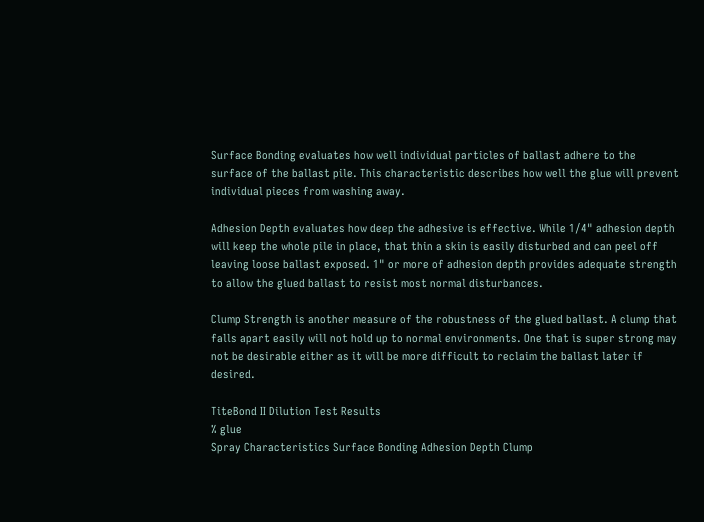Surface Bonding evaluates how well individual particles of ballast adhere to the surface of the ballast pile. This characteristic describes how well the glue will prevent individual pieces from washing away.

Adhesion Depth evaluates how deep the adhesive is effective. While 1/4" adhesion depth will keep the whole pile in place, that thin a skin is easily disturbed and can peel off leaving loose ballast exposed. 1" or more of adhesion depth provides adequate strength to allow the glued ballast to resist most normal disturbances.

Clump Strength is another measure of the robustness of the glued ballast. A clump that falls apart easily will not hold up to normal environments. One that is super strong may not be desirable either as it will be more difficult to reclaim the ballast later if desired.

TiteBond II Dilution Test Results
% glue
Spray Characteristics Surface Bonding Adhesion Depth Clump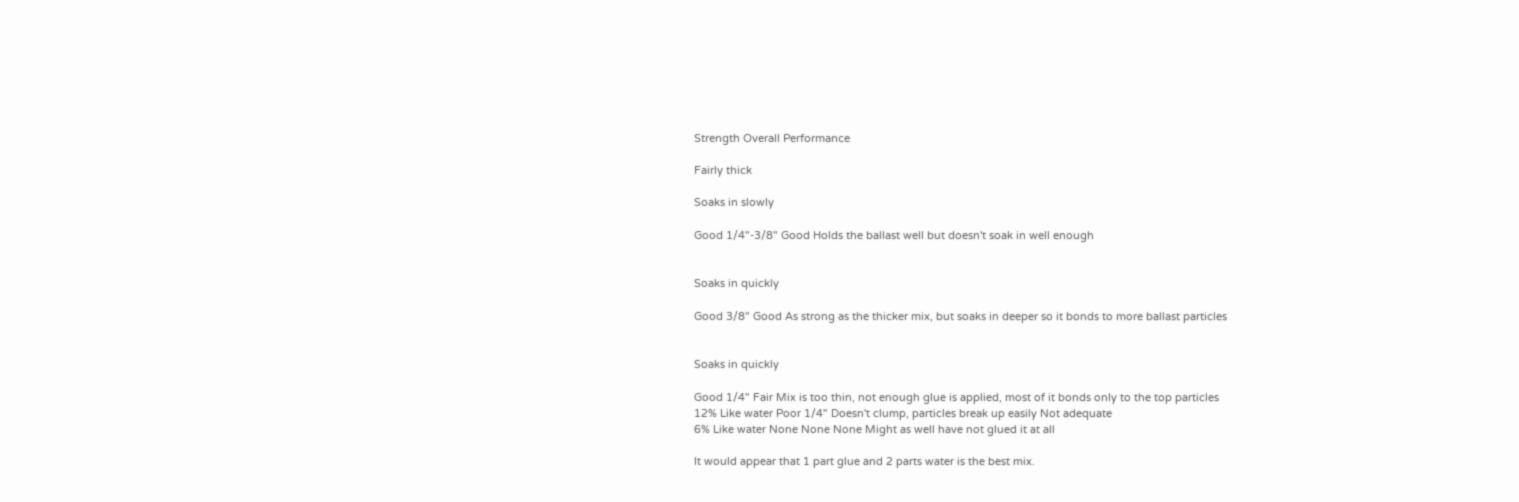Strength Overall Performance

Fairly thick

Soaks in slowly

Good 1/4"-3/8" Good Holds the ballast well but doesn't soak in well enough


Soaks in quickly

Good 3/8" Good As strong as the thicker mix, but soaks in deeper so it bonds to more ballast particles


Soaks in quickly

Good 1/4" Fair Mix is too thin, not enough glue is applied, most of it bonds only to the top particles
12% Like water Poor 1/4" Doesn't clump, particles break up easily Not adequate
6% Like water None None None Might as well have not glued it at all

It would appear that 1 part glue and 2 parts water is the best mix.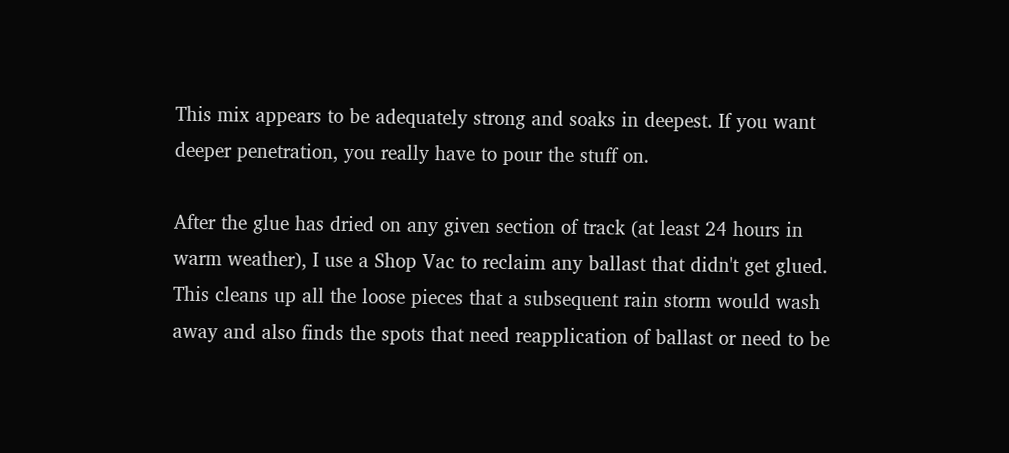This mix appears to be adequately strong and soaks in deepest. If you want deeper penetration, you really have to pour the stuff on.

After the glue has dried on any given section of track (at least 24 hours in warm weather), I use a Shop Vac to reclaim any ballast that didn't get glued. This cleans up all the loose pieces that a subsequent rain storm would wash away and also finds the spots that need reapplication of ballast or need to be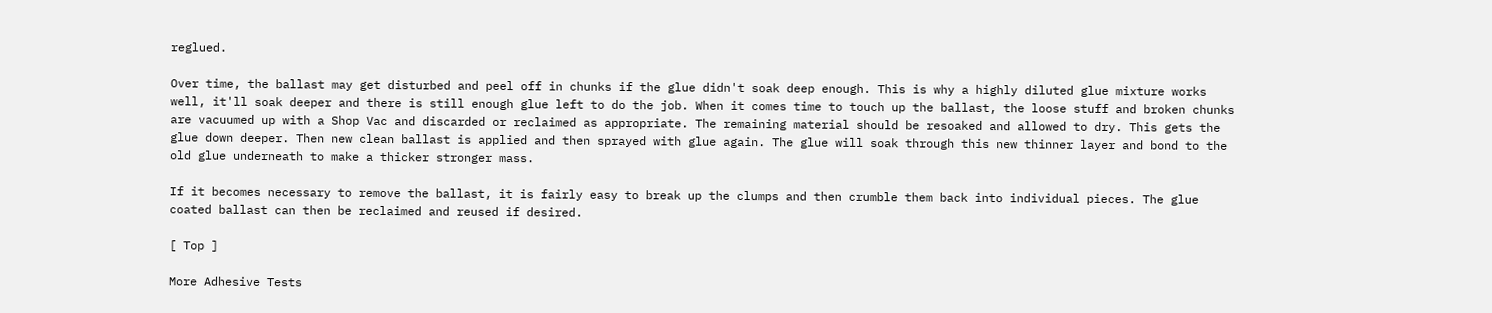reglued.

Over time, the ballast may get disturbed and peel off in chunks if the glue didn't soak deep enough. This is why a highly diluted glue mixture works well, it'll soak deeper and there is still enough glue left to do the job. When it comes time to touch up the ballast, the loose stuff and broken chunks are vacuumed up with a Shop Vac and discarded or reclaimed as appropriate. The remaining material should be resoaked and allowed to dry. This gets the glue down deeper. Then new clean ballast is applied and then sprayed with glue again. The glue will soak through this new thinner layer and bond to the old glue underneath to make a thicker stronger mass.

If it becomes necessary to remove the ballast, it is fairly easy to break up the clumps and then crumble them back into individual pieces. The glue coated ballast can then be reclaimed and reused if desired.

[ Top ]

More Adhesive Tests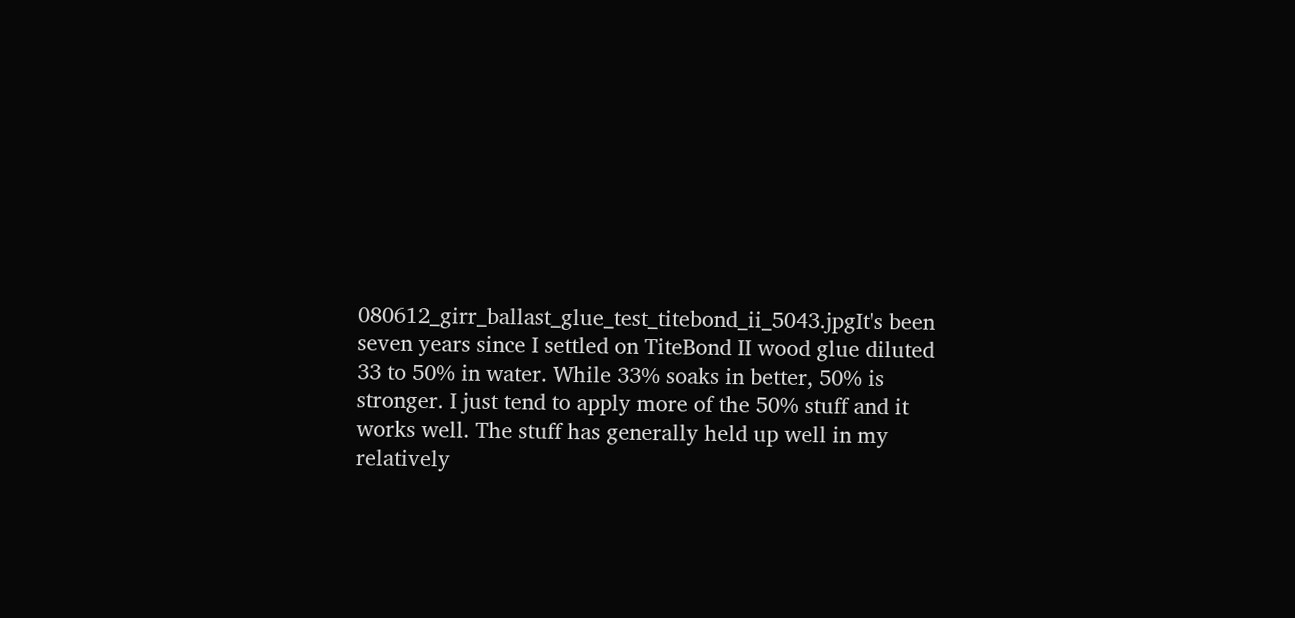080612_girr_ballast_glue_test_titebond_ii_5043.jpgIt's been seven years since I settled on TiteBond II wood glue diluted 33 to 50% in water. While 33% soaks in better, 50% is stronger. I just tend to apply more of the 50% stuff and it works well. The stuff has generally held up well in my relatively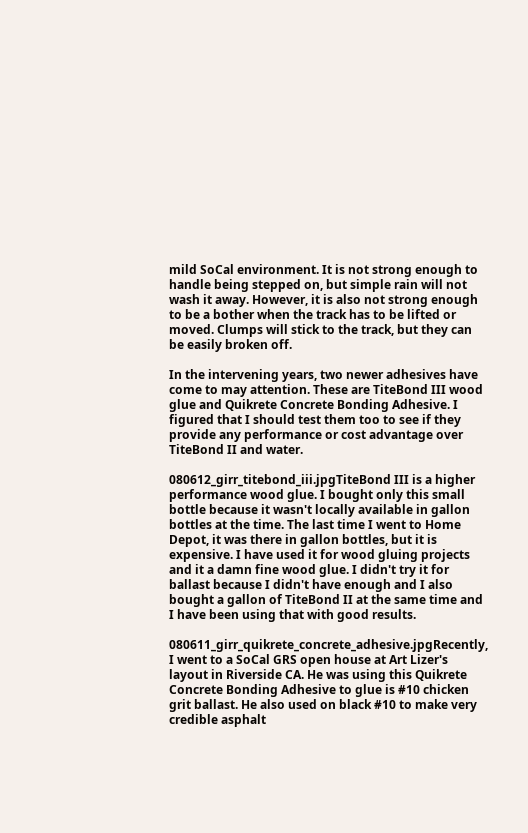mild SoCal environment. It is not strong enough to handle being stepped on, but simple rain will not wash it away. However, it is also not strong enough to be a bother when the track has to be lifted or moved. Clumps will stick to the track, but they can be easily broken off.

In the intervening years, two newer adhesives have come to may attention. These are TiteBond III wood glue and Quikrete Concrete Bonding Adhesive. I figured that I should test them too to see if they provide any performance or cost advantage over TiteBond II and water.

080612_girr_titebond_iii.jpgTiteBond III is a higher performance wood glue. I bought only this small bottle because it wasn't locally available in gallon bottles at the time. The last time I went to Home Depot, it was there in gallon bottles, but it is expensive. I have used it for wood gluing projects and it a damn fine wood glue. I didn't try it for ballast because I didn't have enough and I also bought a gallon of TiteBond II at the same time and I have been using that with good results.

080611_girr_quikrete_concrete_adhesive.jpgRecently, I went to a SoCal GRS open house at Art Lizer's layout in Riverside CA. He was using this Quikrete Concrete Bonding Adhesive to glue is #10 chicken grit ballast. He also used on black #10 to make very credible asphalt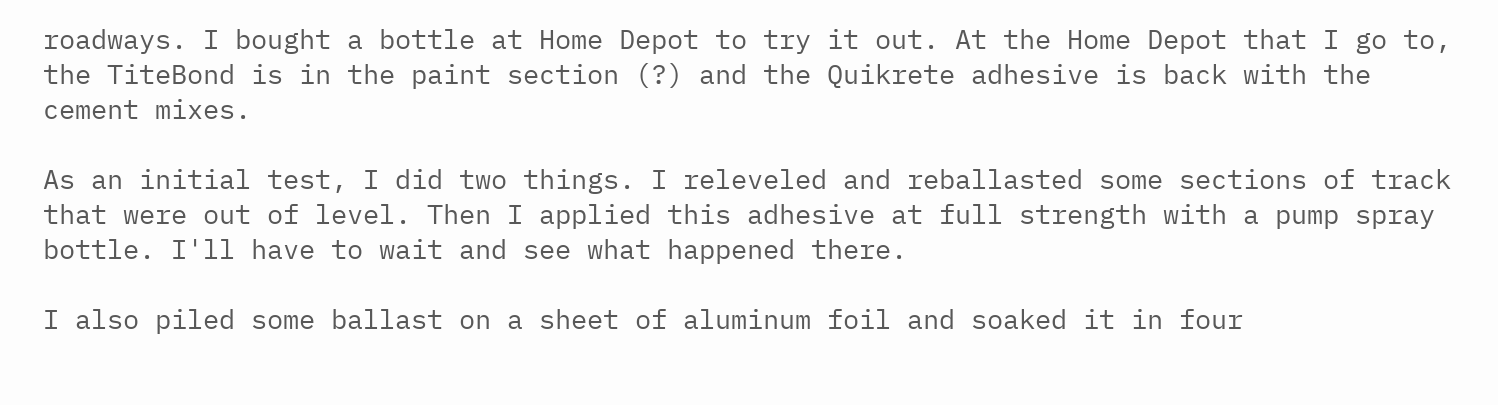roadways. I bought a bottle at Home Depot to try it out. At the Home Depot that I go to, the TiteBond is in the paint section (?) and the Quikrete adhesive is back with the cement mixes.

As an initial test, I did two things. I releveled and reballasted some sections of track that were out of level. Then I applied this adhesive at full strength with a pump spray bottle. I'll have to wait and see what happened there.

I also piled some ballast on a sheet of aluminum foil and soaked it in four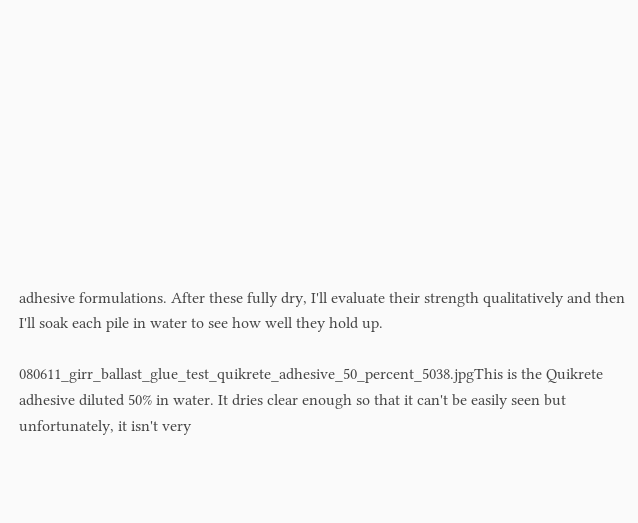adhesive formulations. After these fully dry, I'll evaluate their strength qualitatively and then I'll soak each pile in water to see how well they hold up.

080611_girr_ballast_glue_test_quikrete_adhesive_50_percent_5038.jpgThis is the Quikrete adhesive diluted 50% in water. It dries clear enough so that it can't be easily seen but unfortunately, it isn't very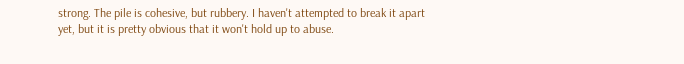strong. The pile is cohesive, but rubbery. I haven't attempted to break it apart yet, but it is pretty obvious that it won't hold up to abuse.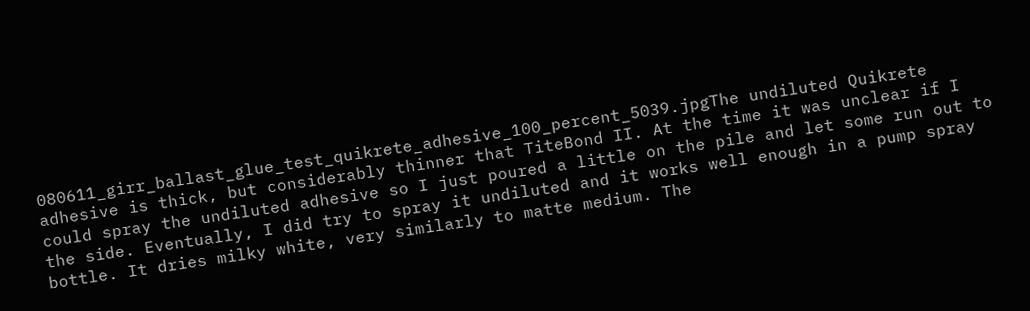080611_girr_ballast_glue_test_quikrete_adhesive_100_percent_5039.jpgThe undiluted Quikrete adhesive is thick, but considerably thinner that TiteBond II. At the time it was unclear if I could spray the undiluted adhesive so I just poured a little on the pile and let some run out to the side. Eventually, I did try to spray it undiluted and it works well enough in a pump spray bottle. It dries milky white, very similarly to matte medium. The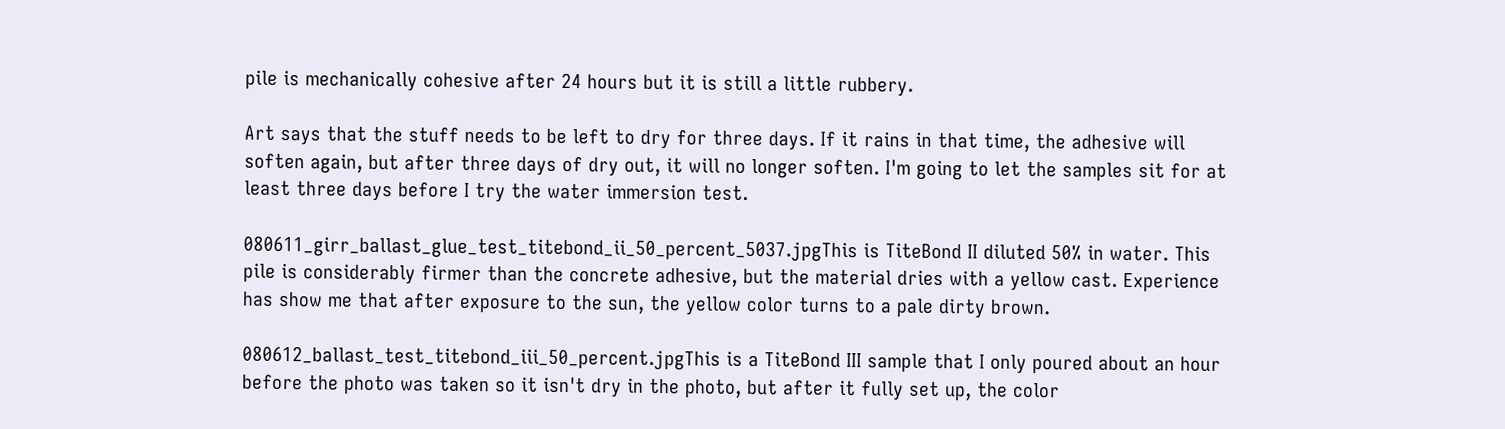pile is mechanically cohesive after 24 hours but it is still a little rubbery.

Art says that the stuff needs to be left to dry for three days. If it rains in that time, the adhesive will soften again, but after three days of dry out, it will no longer soften. I'm going to let the samples sit for at least three days before I try the water immersion test.

080611_girr_ballast_glue_test_titebond_ii_50_percent_5037.jpgThis is TiteBond II diluted 50% in water. This pile is considerably firmer than the concrete adhesive, but the material dries with a yellow cast. Experience has show me that after exposure to the sun, the yellow color turns to a pale dirty brown.

080612_ballast_test_titebond_iii_50_percent.jpgThis is a TiteBond III sample that I only poured about an hour before the photo was taken so it isn't dry in the photo, but after it fully set up, the color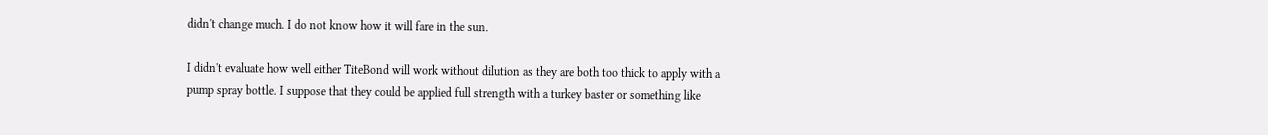didn't change much. I do not know how it will fare in the sun.

I didn't evaluate how well either TiteBond will work without dilution as they are both too thick to apply with a pump spray bottle. I suppose that they could be applied full strength with a turkey baster or something like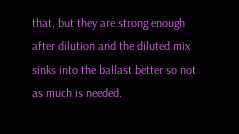that, but they are strong enough after dilution and the diluted mix sinks into the ballast better so not as much is needed.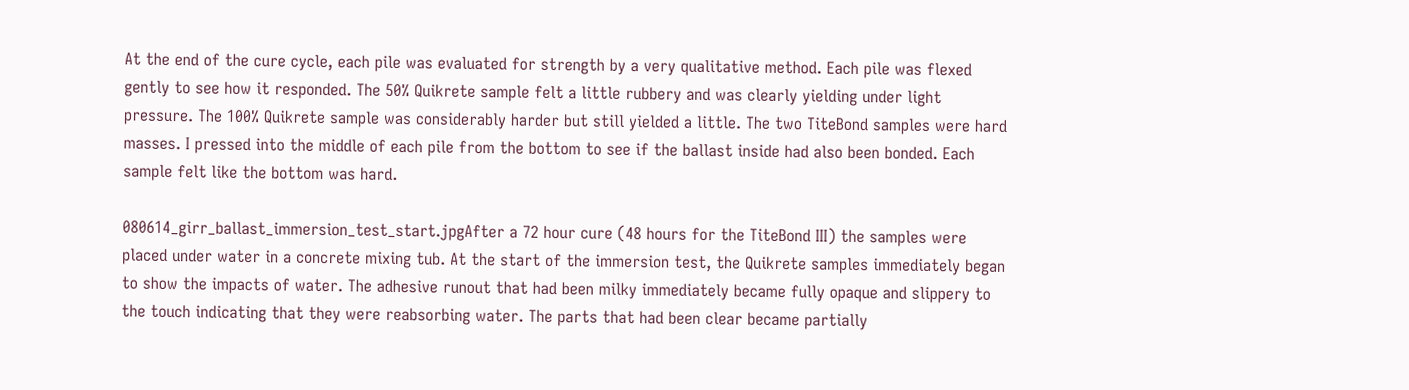At the end of the cure cycle, each pile was evaluated for strength by a very qualitative method. Each pile was flexed gently to see how it responded. The 50% Quikrete sample felt a little rubbery and was clearly yielding under light pressure. The 100% Quikrete sample was considerably harder but still yielded a little. The two TiteBond samples were hard masses. I pressed into the middle of each pile from the bottom to see if the ballast inside had also been bonded. Each sample felt like the bottom was hard.

080614_girr_ballast_immersion_test_start.jpgAfter a 72 hour cure (48 hours for the TiteBond III) the samples were placed under water in a concrete mixing tub. At the start of the immersion test, the Quikrete samples immediately began to show the impacts of water. The adhesive runout that had been milky immediately became fully opaque and slippery to the touch indicating that they were reabsorbing water. The parts that had been clear became partially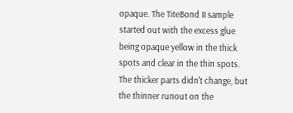opaque. The TiteBond II sample started out with the excess glue being opaque yellow in the thick spots and clear in the thin spots. The thicker parts didn't change, but the thinner runout on the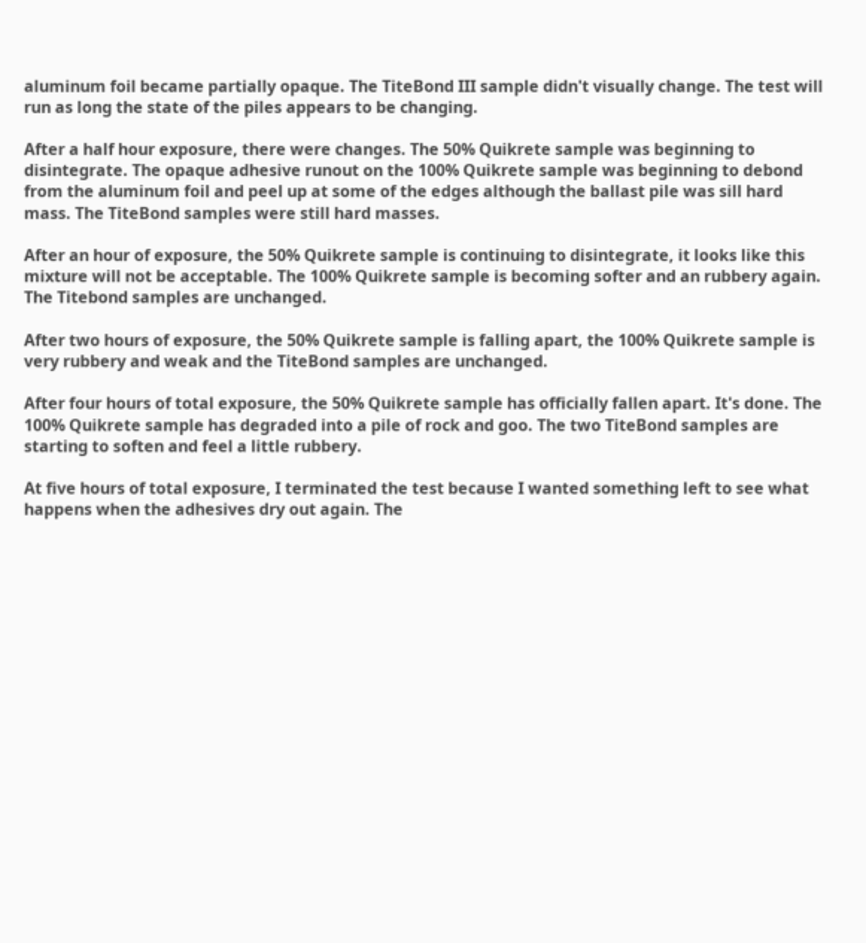aluminum foil became partially opaque. The TiteBond III sample didn't visually change. The test will run as long the state of the piles appears to be changing.

After a half hour exposure, there were changes. The 50% Quikrete sample was beginning to disintegrate. The opaque adhesive runout on the 100% Quikrete sample was beginning to debond from the aluminum foil and peel up at some of the edges although the ballast pile was sill hard mass. The TiteBond samples were still hard masses.

After an hour of exposure, the 50% Quikrete sample is continuing to disintegrate, it looks like this mixture will not be acceptable. The 100% Quikrete sample is becoming softer and an rubbery again. The Titebond samples are unchanged.

After two hours of exposure, the 50% Quikrete sample is falling apart, the 100% Quikrete sample is very rubbery and weak and the TiteBond samples are unchanged.

After four hours of total exposure, the 50% Quikrete sample has officially fallen apart. It's done. The 100% Quikrete sample has degraded into a pile of rock and goo. The two TiteBond samples are starting to soften and feel a little rubbery.

At five hours of total exposure, I terminated the test because I wanted something left to see what happens when the adhesives dry out again. The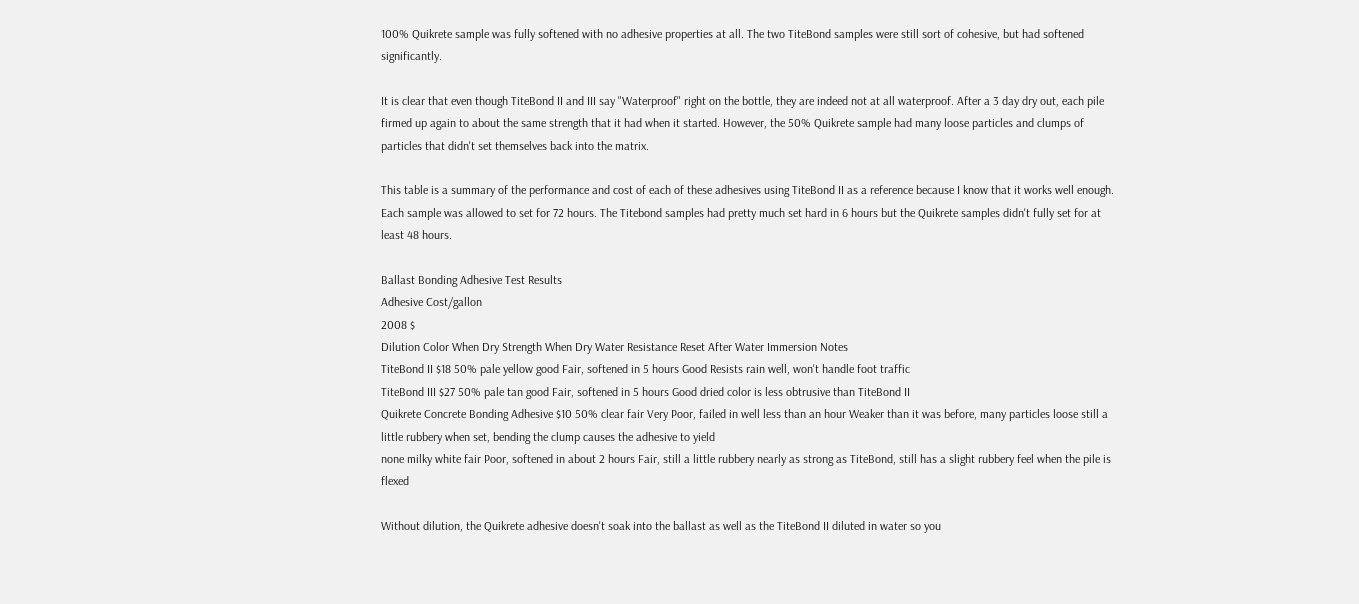100% Quikrete sample was fully softened with no adhesive properties at all. The two TiteBond samples were still sort of cohesive, but had softened significantly.

It is clear that even though TiteBond II and III say "Waterproof" right on the bottle, they are indeed not at all waterproof. After a 3 day dry out, each pile firmed up again to about the same strength that it had when it started. However, the 50% Quikrete sample had many loose particles and clumps of particles that didn't set themselves back into the matrix.

This table is a summary of the performance and cost of each of these adhesives using TiteBond II as a reference because I know that it works well enough. Each sample was allowed to set for 72 hours. The Titebond samples had pretty much set hard in 6 hours but the Quikrete samples didn't fully set for at least 48 hours.

Ballast Bonding Adhesive Test Results
Adhesive Cost/gallon
2008 $
Dilution Color When Dry Strength When Dry Water Resistance Reset After Water Immersion Notes
TiteBond II $18 50% pale yellow good Fair, softened in 5 hours Good Resists rain well, won't handle foot traffic
TiteBond III $27 50% pale tan good Fair, softened in 5 hours Good dried color is less obtrusive than TiteBond II
Quikrete Concrete Bonding Adhesive $10 50% clear fair Very Poor, failed in well less than an hour Weaker than it was before, many particles loose still a little rubbery when set, bending the clump causes the adhesive to yield
none milky white fair Poor, softened in about 2 hours Fair, still a little rubbery nearly as strong as TiteBond, still has a slight rubbery feel when the pile is flexed

Without dilution, the Quikrete adhesive doesn't soak into the ballast as well as the TiteBond II diluted in water so you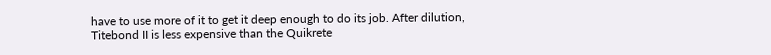have to use more of it to get it deep enough to do its job. After dilution, Titebond II is less expensive than the Quikrete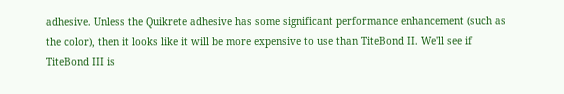adhesive. Unless the Quikrete adhesive has some significant performance enhancement (such as the color), then it looks like it will be more expensive to use than TiteBond II. We'll see if TiteBond III is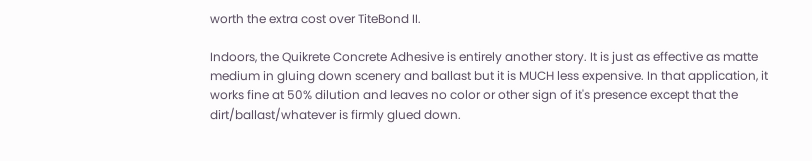worth the extra cost over TiteBond II.

Indoors, the Quikrete Concrete Adhesive is entirely another story. It is just as effective as matte medium in gluing down scenery and ballast but it is MUCH less expensive. In that application, it works fine at 50% dilution and leaves no color or other sign of it's presence except that the dirt/ballast/whatever is firmly glued down.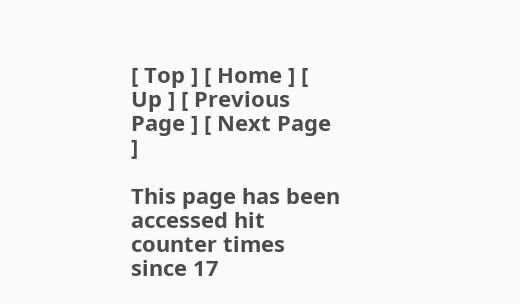[ Top ] [ Home ] [ Up ] [ Previous Page ] [ Next Page ]

This page has been accessed hit counter times since 17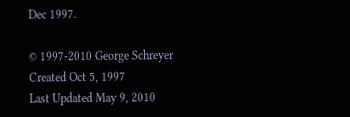Dec 1997.

© 1997-2010 George Schreyer
Created Oct 5, 1997
Last Updated May 9, 2010